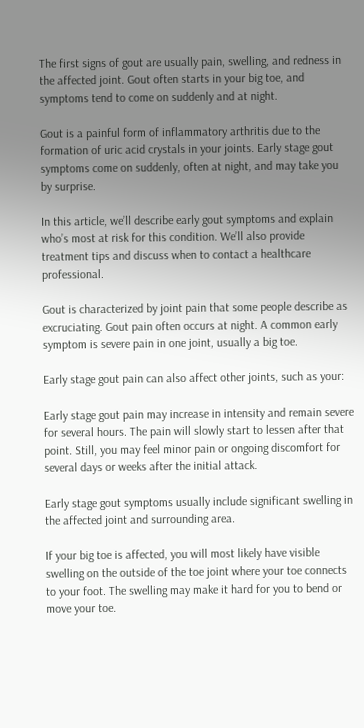The first signs of gout are usually pain, swelling, and redness in the affected joint. Gout often starts in your big toe, and symptoms tend to come on suddenly and at night.

Gout is a painful form of inflammatory arthritis due to the formation of uric acid crystals in your joints. Early stage gout symptoms come on suddenly, often at night, and may take you by surprise.

In this article, we’ll describe early gout symptoms and explain who’s most at risk for this condition. We’ll also provide treatment tips and discuss when to contact a healthcare professional.

Gout is characterized by joint pain that some people describe as excruciating. Gout pain often occurs at night. A common early symptom is severe pain in one joint, usually a big toe.

Early stage gout pain can also affect other joints, such as your:

Early stage gout pain may increase in intensity and remain severe for several hours. The pain will slowly start to lessen after that point. Still, you may feel minor pain or ongoing discomfort for several days or weeks after the initial attack.

Early stage gout symptoms usually include significant swelling in the affected joint and surrounding area.

If your big toe is affected, you will most likely have visible swelling on the outside of the toe joint where your toe connects to your foot. The swelling may make it hard for you to bend or move your toe.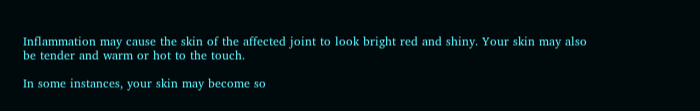Inflammation may cause the skin of the affected joint to look bright red and shiny. Your skin may also be tender and warm or hot to the touch.

In some instances, your skin may become so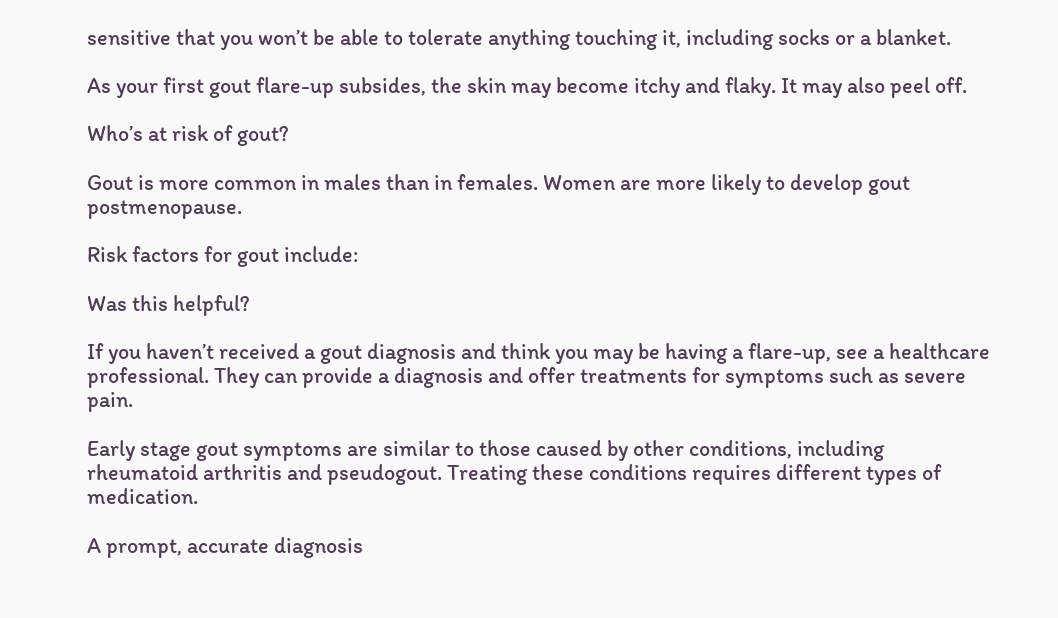sensitive that you won’t be able to tolerate anything touching it, including socks or a blanket.

As your first gout flare-up subsides, the skin may become itchy and flaky. It may also peel off.

Who’s at risk of gout?

Gout is more common in males than in females. Women are more likely to develop gout postmenopause.

Risk factors for gout include:

Was this helpful?

If you haven’t received a gout diagnosis and think you may be having a flare-up, see a healthcare professional. They can provide a diagnosis and offer treatments for symptoms such as severe pain.

Early stage gout symptoms are similar to those caused by other conditions, including rheumatoid arthritis and pseudogout. Treating these conditions requires different types of medication.

A prompt, accurate diagnosis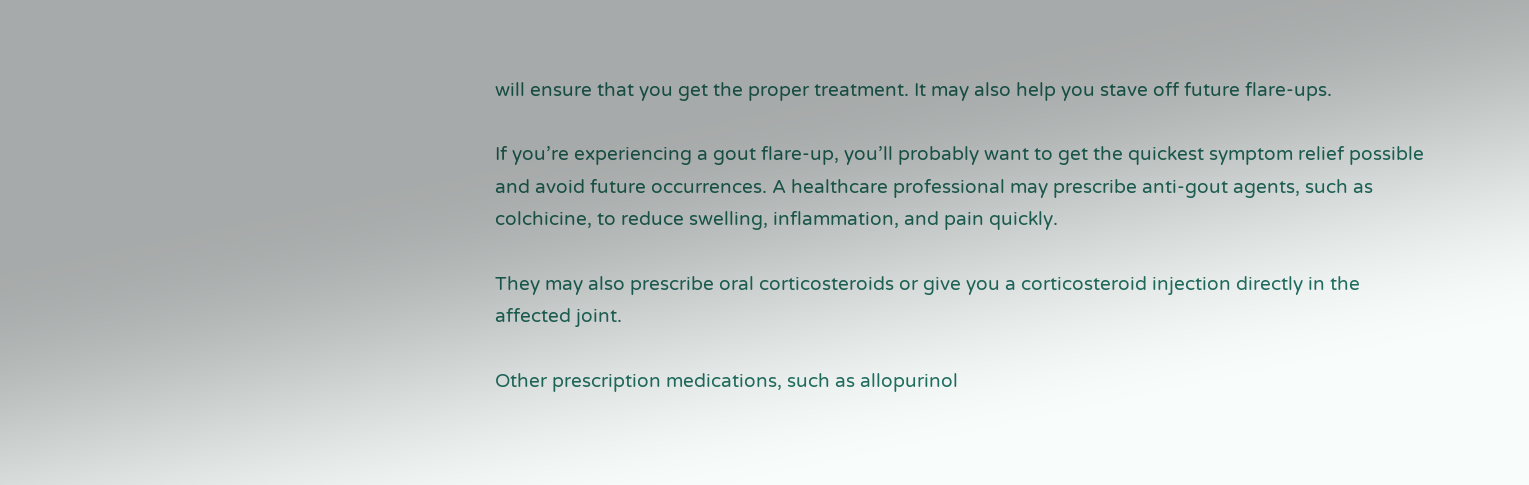will ensure that you get the proper treatment. It may also help you stave off future flare-ups.

If you’re experiencing a gout flare-up, you’ll probably want to get the quickest symptom relief possible and avoid future occurrences. A healthcare professional may prescribe anti-gout agents, such as colchicine, to reduce swelling, inflammation, and pain quickly.

They may also prescribe oral corticosteroids or give you a corticosteroid injection directly in the affected joint.

Other prescription medications, such as allopurinol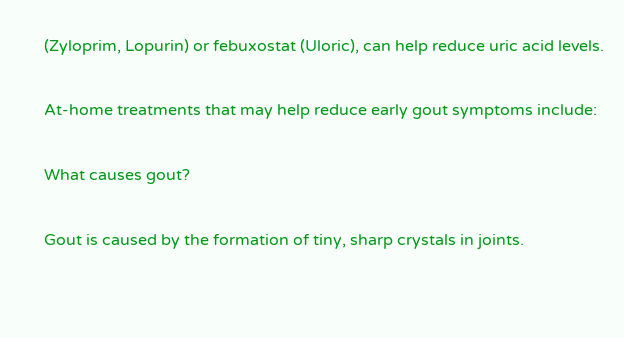(Zyloprim, Lopurin) or febuxostat (Uloric), can help reduce uric acid levels.

At-home treatments that may help reduce early gout symptoms include:

What causes gout?

Gout is caused by the formation of tiny, sharp crystals in joints.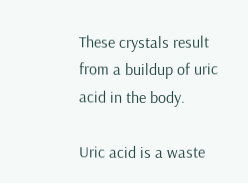These crystals result from a buildup of uric acid in the body.

Uric acid is a waste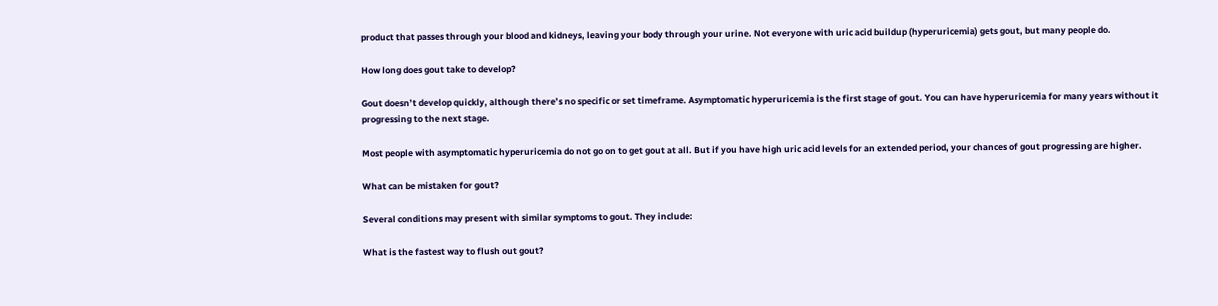product that passes through your blood and kidneys, leaving your body through your urine. Not everyone with uric acid buildup (hyperuricemia) gets gout, but many people do.

How long does gout take to develop?

Gout doesn’t develop quickly, although there’s no specific or set timeframe. Asymptomatic hyperuricemia is the first stage of gout. You can have hyperuricemia for many years without it progressing to the next stage.

Most people with asymptomatic hyperuricemia do not go on to get gout at all. But if you have high uric acid levels for an extended period, your chances of gout progressing are higher.

What can be mistaken for gout?

Several conditions may present with similar symptoms to gout. They include:

What is the fastest way to flush out gout?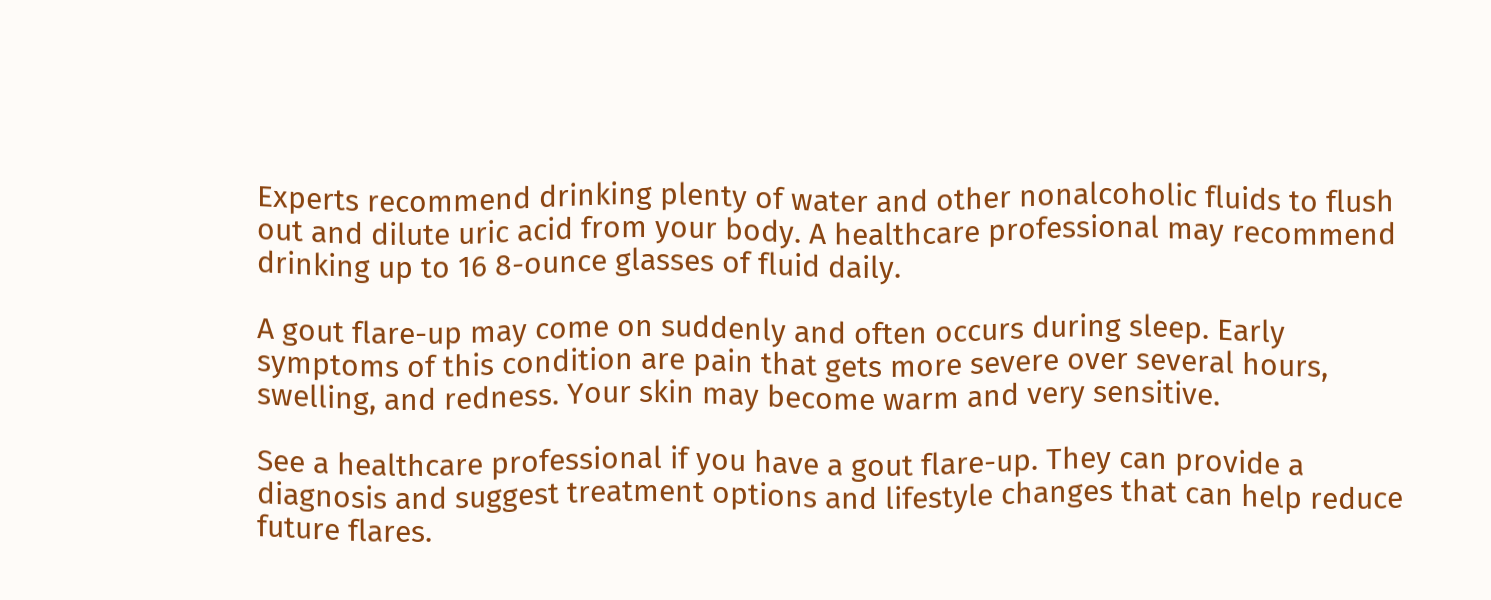Experts recommend drinking plenty of water and other nonalcoholic fluids to flush out and dilute uric acid from your body. A healthcare professional may recommend drinking up to 16 8-ounce glasses of fluid daily.

A gout flare-up may come on suddenly and often occurs during sleep. Early symptoms of this condition are pain that gets more severe over several hours, swelling, and redness. Your skin may become warm and very sensitive.

See a healthcare professional if you have a gout flare-up. They can provide a diagnosis and suggest treatment options and lifestyle changes that can help reduce future flares.